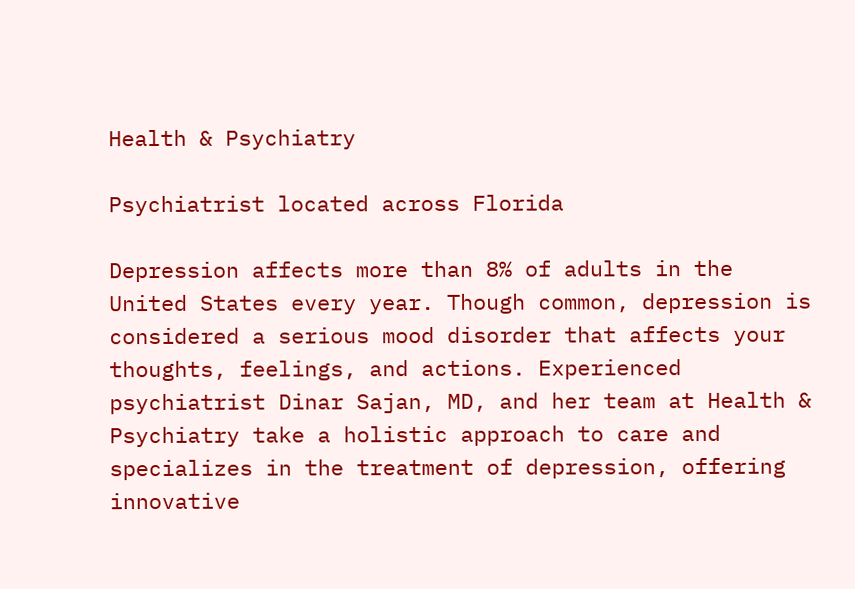Health & Psychiatry

Psychiatrist located across Florida

Depression affects more than 8% of adults in the United States every year. Though common, depression is considered a serious mood disorder that affects your thoughts, feelings, and actions. Experienced psychiatrist Dinar Sajan, MD, and her team at Health & Psychiatry take a holistic approach to care and specializes in the treatment of depression, offering innovative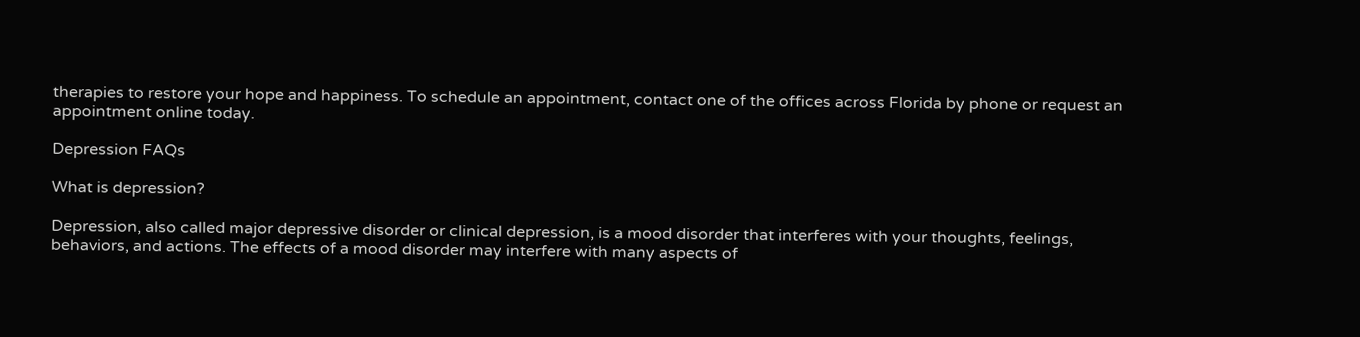therapies to restore your hope and happiness. To schedule an appointment, contact one of the offices across Florida by phone or request an appointment online today.

Depression FAQs

What is depression?

Depression, also called major depressive disorder or clinical depression, is a mood disorder that interferes with your thoughts, feelings, behaviors, and actions. The effects of a mood disorder may interfere with many aspects of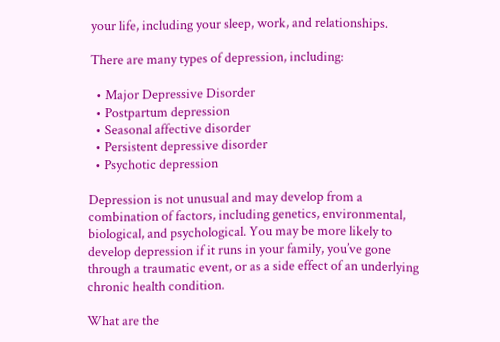your life, including your sleep, work, and relationships.

There are many types of depression, including:

  • Major Depressive Disorder
  • Postpartum depression
  • Seasonal affective disorder
  • Persistent depressive disorder
  • Psychotic depression

Depression is not unusual and may develop from a combination of factors, including genetics, environmental, biological, and psychological. You may be more likely to develop depression if it runs in your family, you’ve gone through a traumatic event, or as a side effect of an underlying chronic health condition.

What are the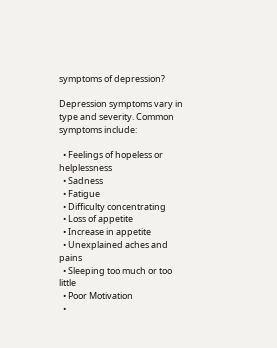symptoms of depression?

Depression symptoms vary in type and severity. Common symptoms include:

  • Feelings of hopeless or helplessness
  • Sadness
  • Fatigue
  • Difficulty concentrating
  • Loss of appetite
  • Increase in appetite
  • Unexplained aches and pains
  • Sleeping too much or too little
  • Poor Motivation
  •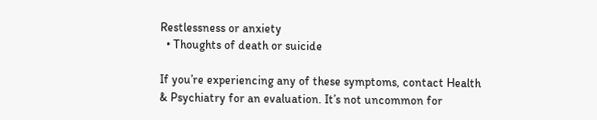Restlessness or anxiety
  • Thoughts of death or suicide

If you’re experiencing any of these symptoms, contact Health & Psychiatry for an evaluation. It’s not uncommon for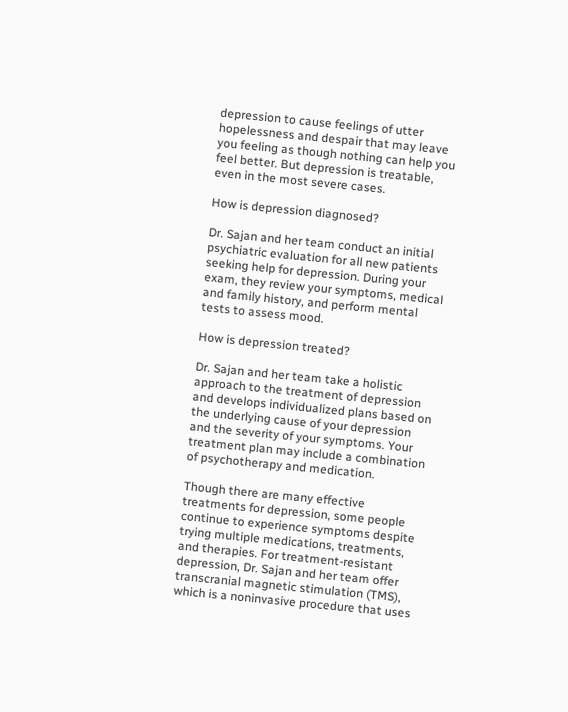depression to cause feelings of utter hopelessness and despair that may leave you feeling as though nothing can help you feel better. But depression is treatable, even in the most severe cases.

How is depression diagnosed?

Dr. Sajan and her team conduct an initial psychiatric evaluation for all new patients seeking help for depression. During your exam, they review your symptoms, medical and family history, and perform mental tests to assess mood.

How is depression treated?

Dr. Sajan and her team take a holistic approach to the treatment of depression and develops individualized plans based on the underlying cause of your depression and the severity of your symptoms. Your treatment plan may include a combination of psychotherapy and medication.

Though there are many effective treatments for depression, some people continue to experience symptoms despite trying multiple medications, treatments, and therapies. For treatment-resistant depression, Dr. Sajan and her team offer transcranial magnetic stimulation (TMS), which is a noninvasive procedure that uses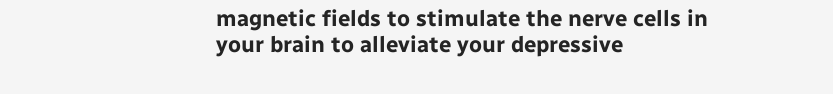magnetic fields to stimulate the nerve cells in your brain to alleviate your depressive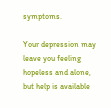symptoms.

Your depression may leave you feeling hopeless and alone, but help is available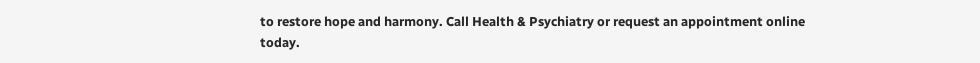to restore hope and harmony. Call Health & Psychiatry or request an appointment online today.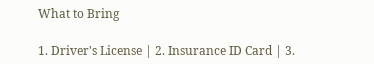What to Bring

1. Driver's License | 2. Insurance ID Card | 3.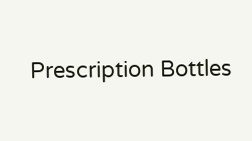Prescription Bottles